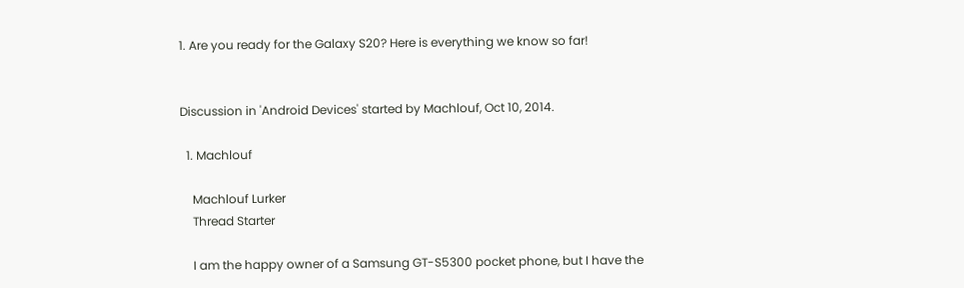1. Are you ready for the Galaxy S20? Here is everything we know so far!


Discussion in 'Android Devices' started by Machlouf, Oct 10, 2014.

  1. Machlouf

    Machlouf Lurker
    Thread Starter

    I am the happy owner of a Samsung GT-S5300 pocket phone, but I have the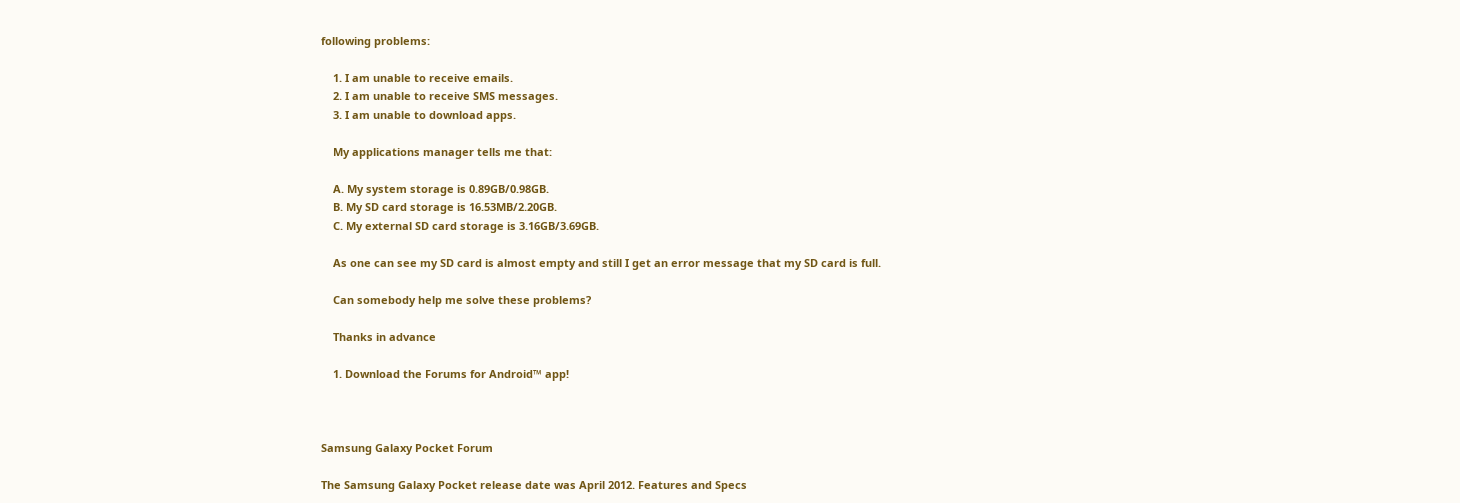following problems:

    1. I am unable to receive emails.
    2. I am unable to receive SMS messages.
    3. I am unable to download apps.

    My applications manager tells me that:

    A. My system storage is 0.89GB/0.98GB.
    B. My SD card storage is 16.53MB/2.20GB.
    C. My external SD card storage is 3.16GB/3.69GB.

    As one can see my SD card is almost empty and still I get an error message that my SD card is full.

    Can somebody help me solve these problems?

    Thanks in advance

    1. Download the Forums for Android™ app!



Samsung Galaxy Pocket Forum

The Samsung Galaxy Pocket release date was April 2012. Features and Specs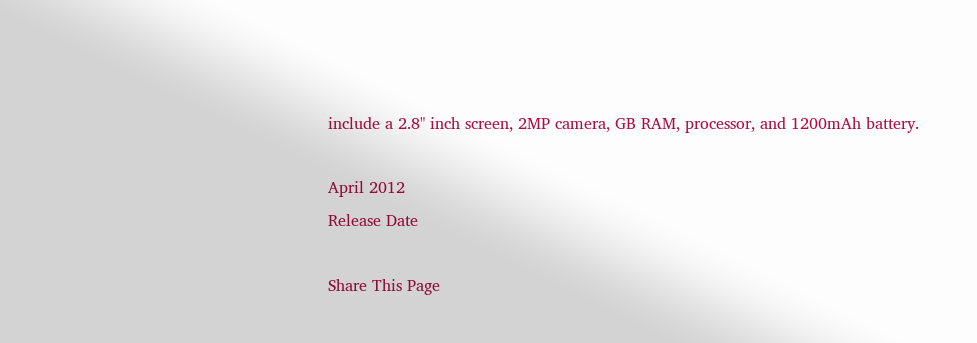include a 2.8" inch screen, 2MP camera, GB RAM, processor, and 1200mAh battery.

April 2012
Release Date

Share This Page